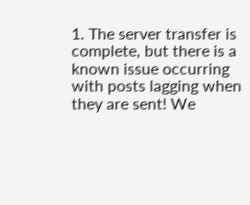1. The server transfer is complete, but there is a known issue occurring with posts lagging when they are sent! We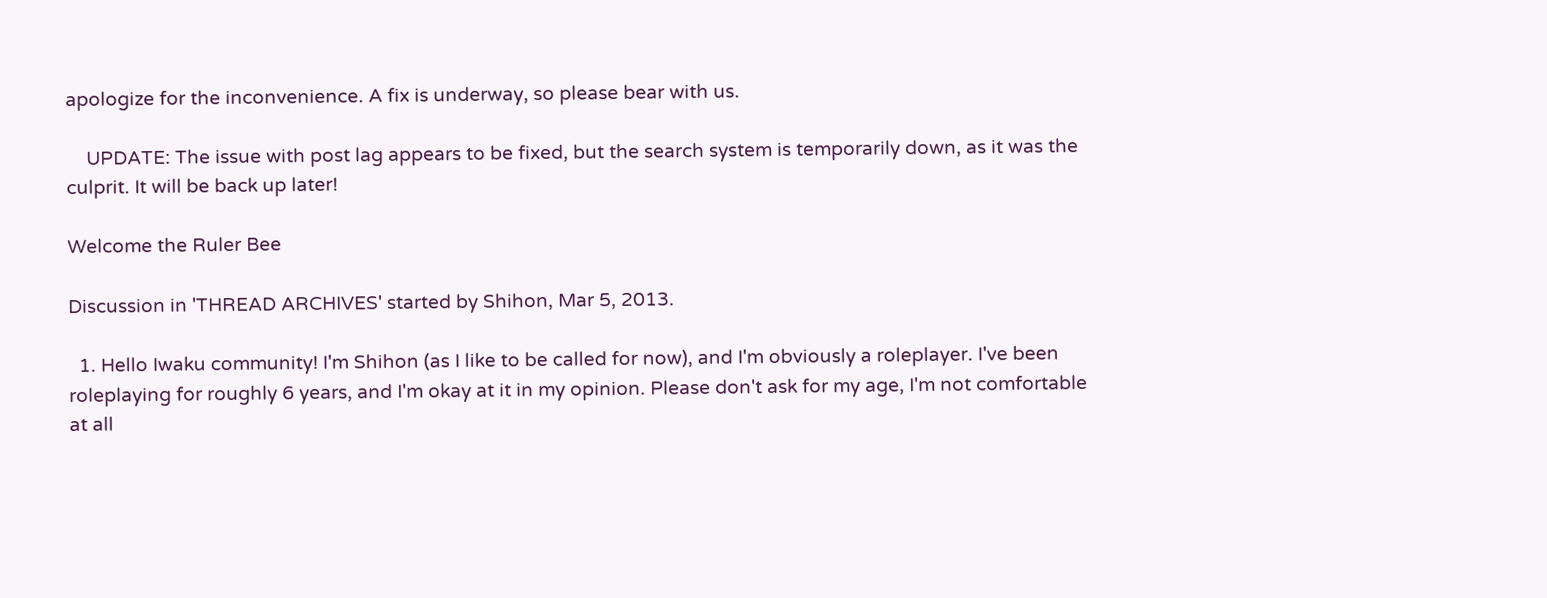apologize for the inconvenience. A fix is underway, so please bear with us.

    UPDATE: The issue with post lag appears to be fixed, but the search system is temporarily down, as it was the culprit. It will be back up later!

Welcome the Ruler Bee

Discussion in 'THREAD ARCHIVES' started by Shihon, Mar 5, 2013.

  1. Hello Iwaku community! I'm Shihon (as I like to be called for now), and I'm obviously a roleplayer. I've been roleplaying for roughly 6 years, and I'm okay at it in my opinion. Please don't ask for my age, I'm not comfortable at all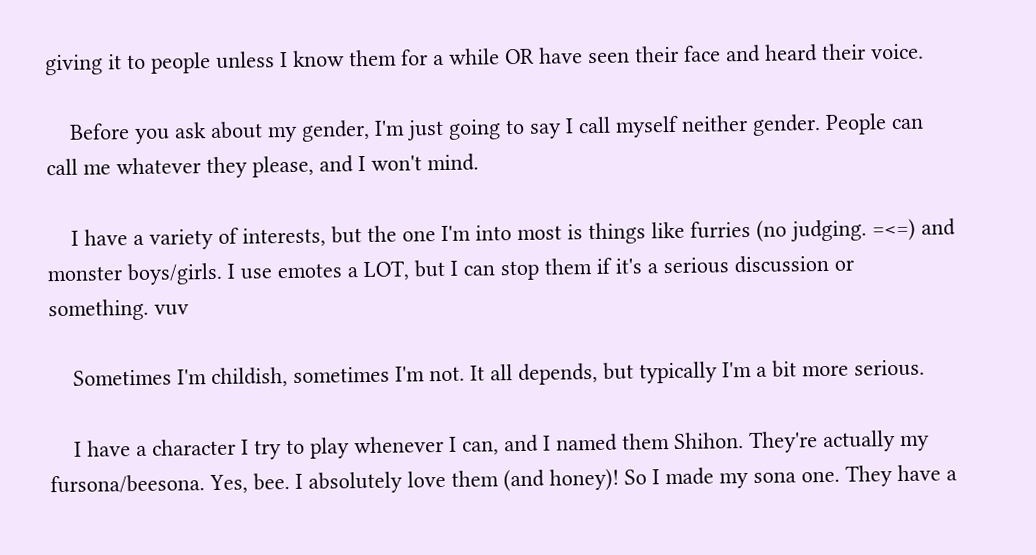giving it to people unless I know them for a while OR have seen their face and heard their voice.

    Before you ask about my gender, I'm just going to say I call myself neither gender. People can call me whatever they please, and I won't mind.

    I have a variety of interests, but the one I'm into most is things like furries (no judging. =<=) and monster boys/girls. I use emotes a LOT, but I can stop them if it's a serious discussion or something. vuv

    Sometimes I'm childish, sometimes I'm not. It all depends, but typically I'm a bit more serious.

    I have a character I try to play whenever I can, and I named them Shihon. They're actually my fursona/beesona. Yes, bee. I absolutely love them (and honey)! So I made my sona one. They have a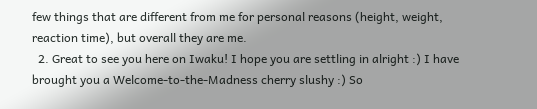few things that are different from me for personal reasons (height, weight, reaction time), but overall they are me.
  2. Great to see you here on Iwaku! I hope you are settling in alright :) I have brought you a Welcome-to-the-Madness cherry slushy :) So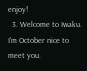enjoy!
  3. Welcome to Iwaku. I'm October nice to meet you.